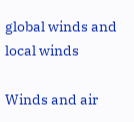global winds and local winds

Winds and air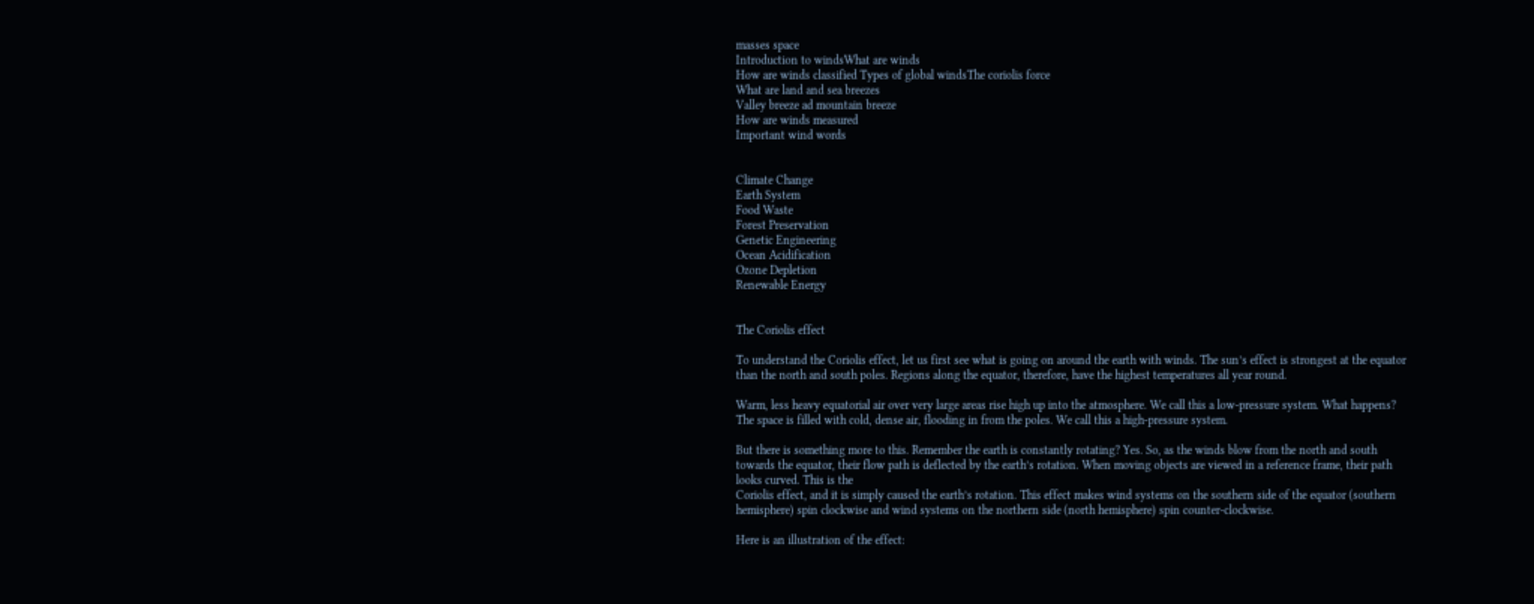masses space
Introduction to windsWhat are winds
How are winds classified Types of global windsThe coriolis force
What are land and sea breezes
Valley breeze ad mountain breeze
How are winds measured
Important wind words


Climate Change
Earth System
Food Waste
Forest Preservation
Genetic Engineering
Ocean Acidification
Ozone Depletion
Renewable Energy


The Coriolis effect

To understand the Coriolis effect, let us first see what is going on around the earth with winds. The sun’s effect is strongest at the equator than the north and south poles. Regions along the equator, therefore, have the highest temperatures all year round.

Warm, less heavy equatorial air over very large areas rise high up into the atmosphere. We call this a low-pressure system. What happens? The space is filled with cold, dense air, flooding in from the poles. We call this a high-pressure system.

But there is something more to this. Remember the earth is constantly rotating? Yes. So, as the winds blow from the north and south towards the equator, their flow path is deflected by the earth’s rotation. When moving objects are viewed in a reference frame, their path looks curved. This is the
Coriolis effect, and it is simply caused the earth’s rotation. This effect makes wind systems on the southern side of the equator (southern hemisphere) spin clockwise and wind systems on the northern side (north hemisphere) spin counter-clockwise.

Here is an illustration of the effect: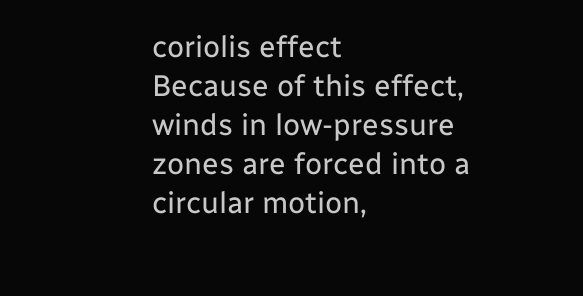coriolis effect
Because of this effect, winds in low-pressure zones are forced into a circular motion,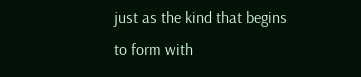just as the kind that begins to form with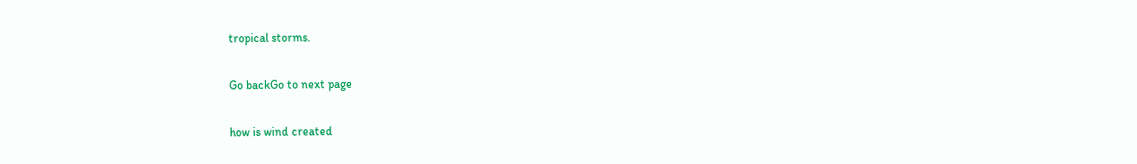tropical storms.

Go backGo to next page

how is wind created